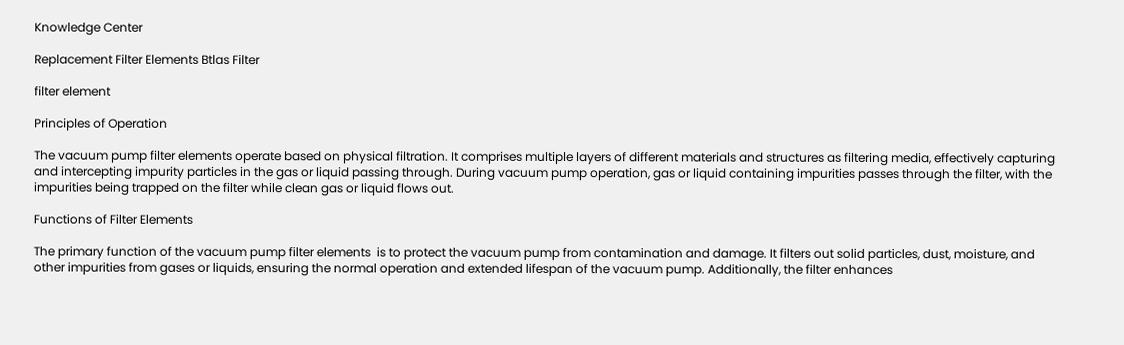Knowledge Center

Replacement Filter Elements Btlas Filter

filter element

Principles of Operation

The vacuum pump filter elements operate based on physical filtration. It comprises multiple layers of different materials and structures as filtering media, effectively capturing and intercepting impurity particles in the gas or liquid passing through. During vacuum pump operation, gas or liquid containing impurities passes through the filter, with the impurities being trapped on the filter while clean gas or liquid flows out.

Functions of Filter Elements

The primary function of the vacuum pump filter elements  is to protect the vacuum pump from contamination and damage. It filters out solid particles, dust, moisture, and other impurities from gases or liquids, ensuring the normal operation and extended lifespan of the vacuum pump. Additionally, the filter enhances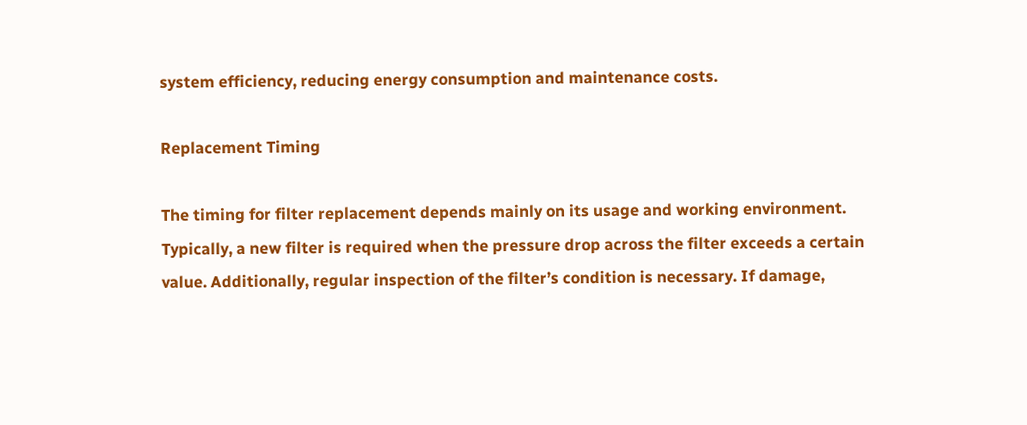system efficiency, reducing energy consumption and maintenance costs.

Replacement Timing

The timing for filter replacement depends mainly on its usage and working environment. Typically, a new filter is required when the pressure drop across the filter exceeds a certain value. Additionally, regular inspection of the filter’s condition is necessary. If damage,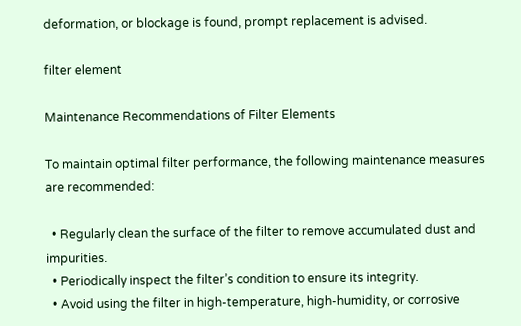deformation, or blockage is found, prompt replacement is advised.

filter element

Maintenance Recommendations of Filter Elements

To maintain optimal filter performance, the following maintenance measures are recommended:

  • Regularly clean the surface of the filter to remove accumulated dust and impurities.
  • Periodically inspect the filter’s condition to ensure its integrity.
  • Avoid using the filter in high-temperature, high-humidity, or corrosive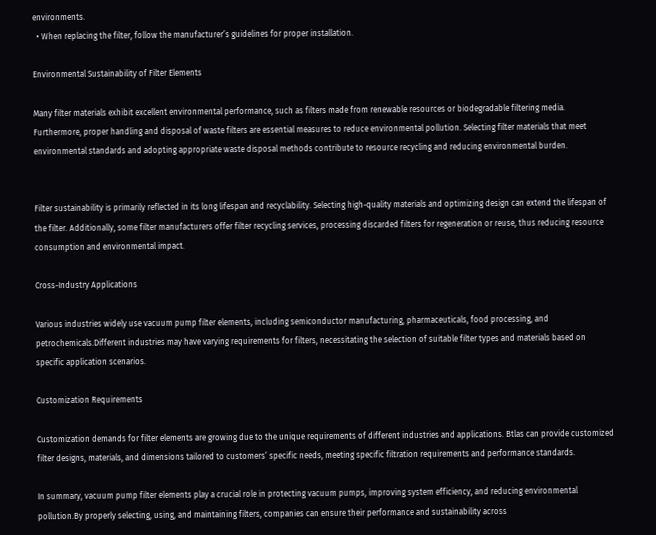environments.
  • When replacing the filter, follow the manufacturer’s guidelines for proper installation.

Environmental Sustainability of Filter Elements

Many filter materials exhibit excellent environmental performance, such as filters made from renewable resources or biodegradable filtering media. Furthermore, proper handling and disposal of waste filters are essential measures to reduce environmental pollution. Selecting filter materials that meet environmental standards and adopting appropriate waste disposal methods contribute to resource recycling and reducing environmental burden.


Filter sustainability is primarily reflected in its long lifespan and recyclability. Selecting high-quality materials and optimizing design can extend the lifespan of the filter. Additionally, some filter manufacturers offer filter recycling services, processing discarded filters for regeneration or reuse, thus reducing resource consumption and environmental impact.

Cross-Industry Applications

Various industries widely use vacuum pump filter elements, including semiconductor manufacturing, pharmaceuticals, food processing, and petrochemicals.Different industries may have varying requirements for filters, necessitating the selection of suitable filter types and materials based on specific application scenarios.

Customization Requirements

Customization demands for filter elements are growing due to the unique requirements of different industries and applications. Btlas can provide customized filter designs, materials, and dimensions tailored to customers’ specific needs, meeting specific filtration requirements and performance standards.

In summary, vacuum pump filter elements play a crucial role in protecting vacuum pumps, improving system efficiency, and reducing environmental pollution.By properly selecting, using, and maintaining filters, companies can ensure their performance and sustainability across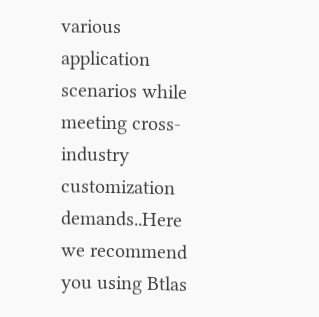various application scenarios while meeting cross-industry customization demands..Here we recommend you using Btlas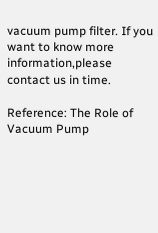vacuum pump filter. If you want to know more information,please contact us in time.

Reference: The Role of Vacuum Pump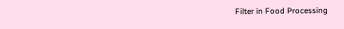Filter in Food Processing